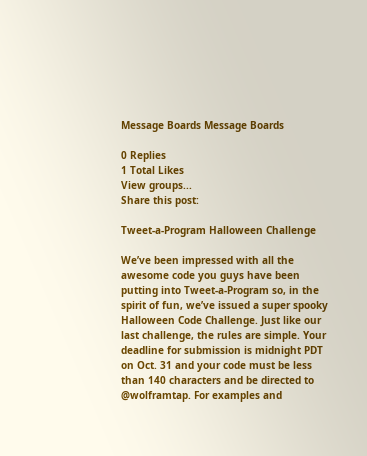Message Boards Message Boards

0 Replies
1 Total Likes
View groups...
Share this post:

Tweet-a-Program Halloween Challenge

We’ve been impressed with all the awesome code you guys have been putting into Tweet-a-Program so, in the spirit of fun, we’ve issued a super spooky Halloween Code Challenge. Just like our last challenge, the rules are simple. Your deadline for submission is midnight PDT on Oct. 31 and your code must be less than 140 characters and be directed to @wolframtap. For examples and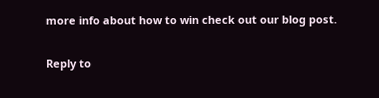more info about how to win check out our blog post.

Reply to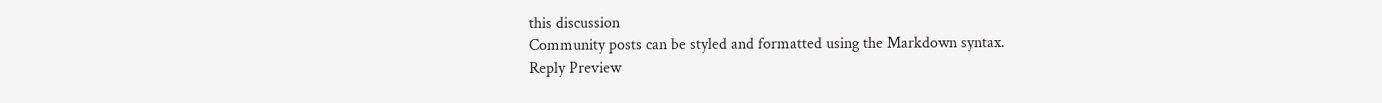this discussion
Community posts can be styled and formatted using the Markdown syntax.
Reply Preview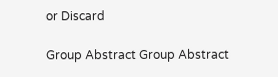or Discard

Group Abstract Group Abstract